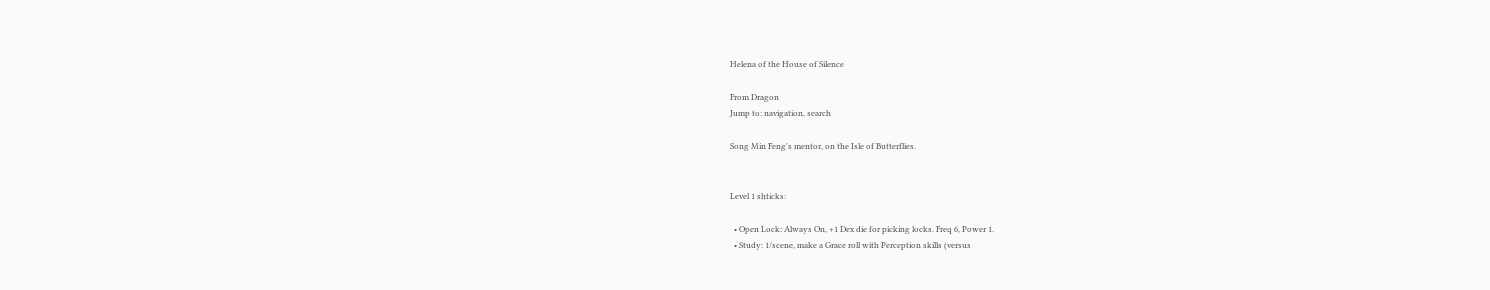Helena of the House of Silence

From Dragon
Jump to: navigation, search

Song Min Feng's mentor, on the Isle of Butterflies.


Level 1 shticks:

  • Open Lock: Always On, +1 Dex die for picking locks. Freq 6, Power 1.
  • Study: 1/scene, make a Grace roll with Perception skills (versus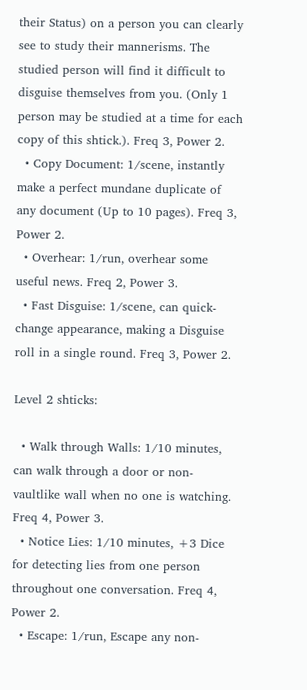their Status) on a person you can clearly see to study their mannerisms. The studied person will find it difficult to disguise themselves from you. (Only 1 person may be studied at a time for each copy of this shtick.). Freq 3, Power 2.
  • Copy Document: 1/scene, instantly make a perfect mundane duplicate of any document (Up to 10 pages). Freq 3, Power 2.
  • Overhear: 1/run, overhear some useful news. Freq 2, Power 3.
  • Fast Disguise: 1/scene, can quick-change appearance, making a Disguise roll in a single round. Freq 3, Power 2.

Level 2 shticks:

  • Walk through Walls: 1/10 minutes, can walk through a door or non-vaultlike wall when no one is watching. Freq 4, Power 3.
  • Notice Lies: 1/10 minutes, +3 Dice for detecting lies from one person throughout one conversation. Freq 4, Power 2.
  • Escape: 1/run, Escape any non-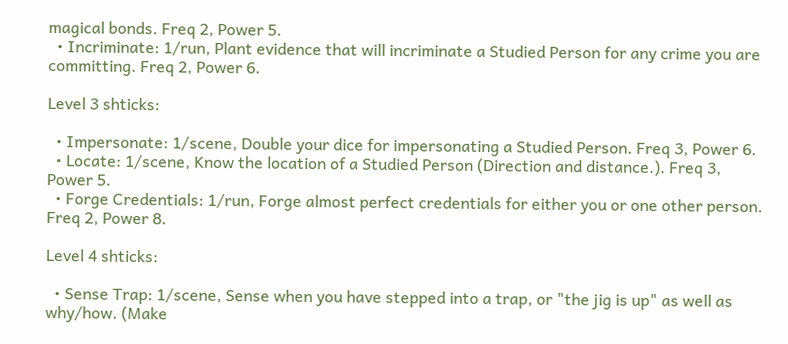magical bonds. Freq 2, Power 5.
  • Incriminate: 1/run, Plant evidence that will incriminate a Studied Person for any crime you are committing. Freq 2, Power 6.

Level 3 shticks:

  • Impersonate: 1/scene, Double your dice for impersonating a Studied Person. Freq 3, Power 6.
  • Locate: 1/scene, Know the location of a Studied Person (Direction and distance.). Freq 3, Power 5.
  • Forge Credentials: 1/run, Forge almost perfect credentials for either you or one other person. Freq 2, Power 8.

Level 4 shticks:

  • Sense Trap: 1/scene, Sense when you have stepped into a trap, or "the jig is up" as well as why/how. (Make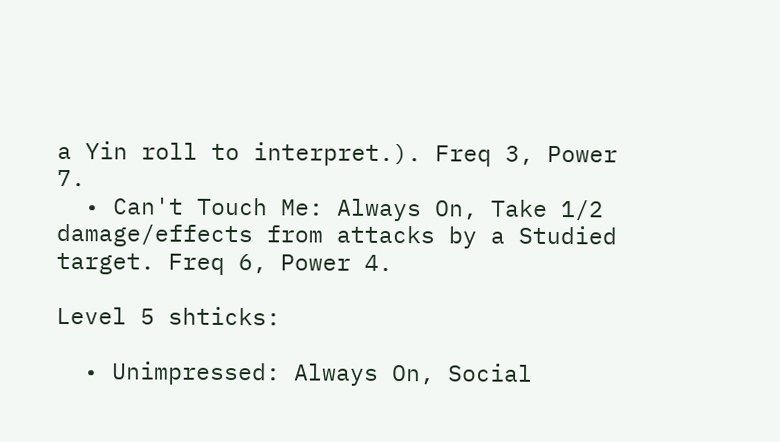a Yin roll to interpret.). Freq 3, Power 7.
  • Can't Touch Me: Always On, Take 1/2 damage/effects from attacks by a Studied target. Freq 6, Power 4.

Level 5 shticks:

  • Unimpressed: Always On, Social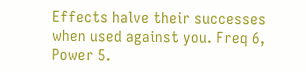Effects halve their successes when used against you. Freq 6, Power 5.